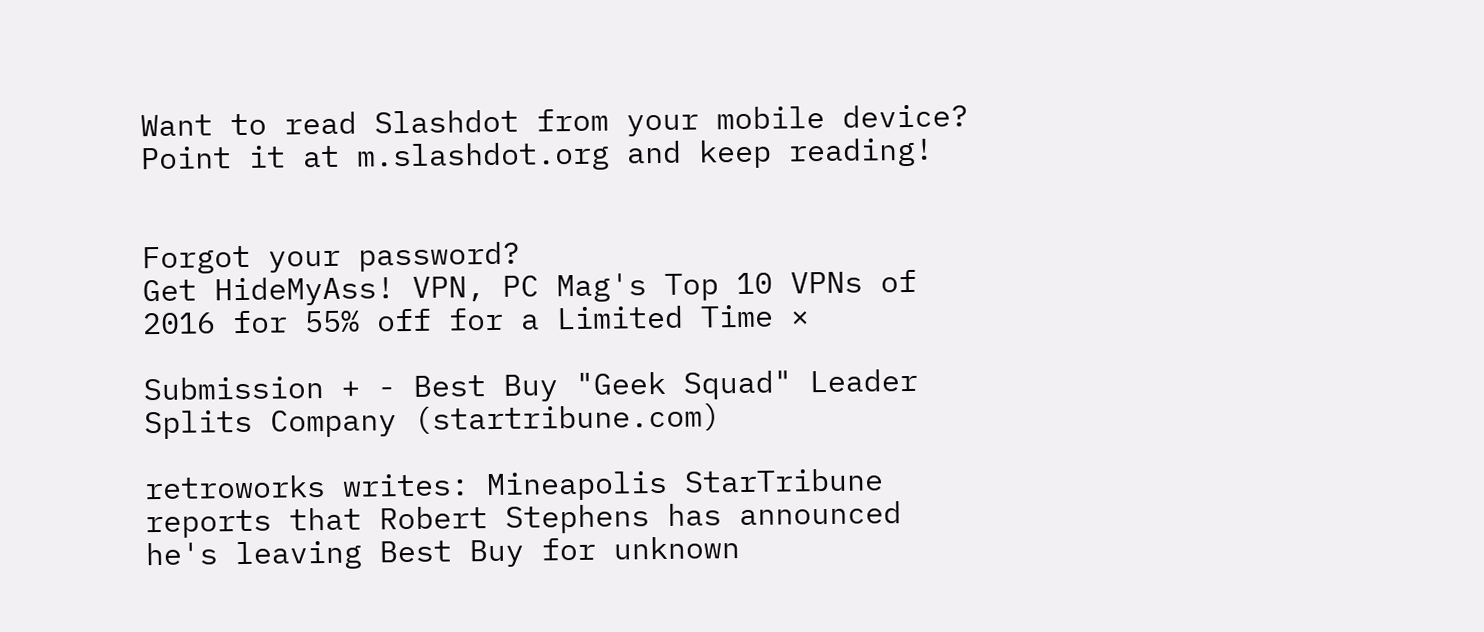Want to read Slashdot from your mobile device? Point it at m.slashdot.org and keep reading!


Forgot your password?
Get HideMyAss! VPN, PC Mag's Top 10 VPNs of 2016 for 55% off for a Limited Time ×

Submission + - Best Buy "Geek Squad" Leader Splits Company (startribune.com)

retroworks writes: Mineapolis StarTribune reports that Robert Stephens has announced he's leaving Best Buy for unknown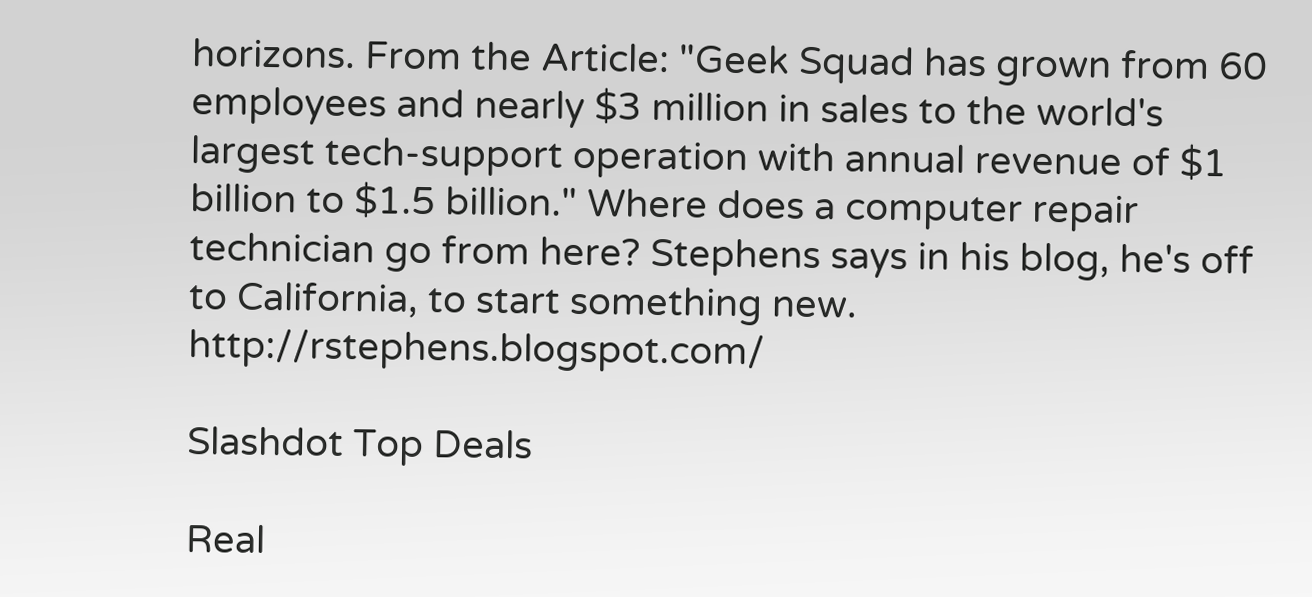horizons. From the Article: "Geek Squad has grown from 60 employees and nearly $3 million in sales to the world's largest tech-support operation with annual revenue of $1 billion to $1.5 billion." Where does a computer repair technician go from here? Stephens says in his blog, he's off to California, to start something new. http://rstephens.blogspot.com/

Slashdot Top Deals

Real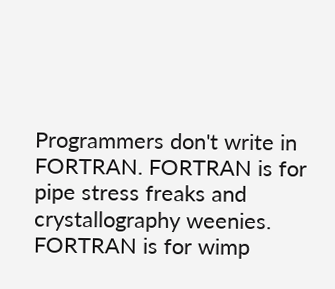Programmers don't write in FORTRAN. FORTRAN is for pipe stress freaks and crystallography weenies. FORTRAN is for wimp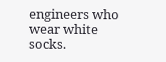engineers who wear white socks.